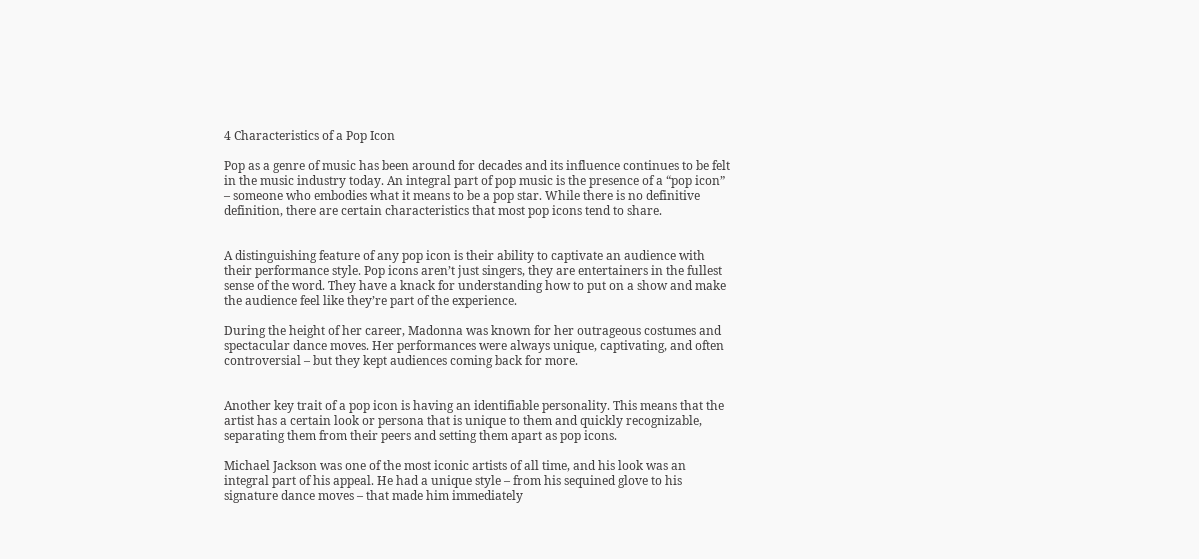4 Characteristics of a Pop Icon

Pop as a genre of music has been around for decades and its influence continues to be felt in the music industry today. An integral part of pop music is the presence of a “pop icon” – someone who embodies what it means to be a pop star. While there is no definitive definition, there are certain characteristics that most pop icons tend to share.


A distinguishing feature of any pop icon is their ability to captivate an audience with their performance style. Pop icons aren’t just singers, they are entertainers in the fullest sense of the word. They have a knack for understanding how to put on a show and make the audience feel like they’re part of the experience.

During the height of her career, Madonna was known for her outrageous costumes and spectacular dance moves. Her performances were always unique, captivating, and often controversial – but they kept audiences coming back for more.


Another key trait of a pop icon is having an identifiable personality. This means that the artist has a certain look or persona that is unique to them and quickly recognizable, separating them from their peers and setting them apart as pop icons.

Michael Jackson was one of the most iconic artists of all time, and his look was an integral part of his appeal. He had a unique style – from his sequined glove to his signature dance moves – that made him immediately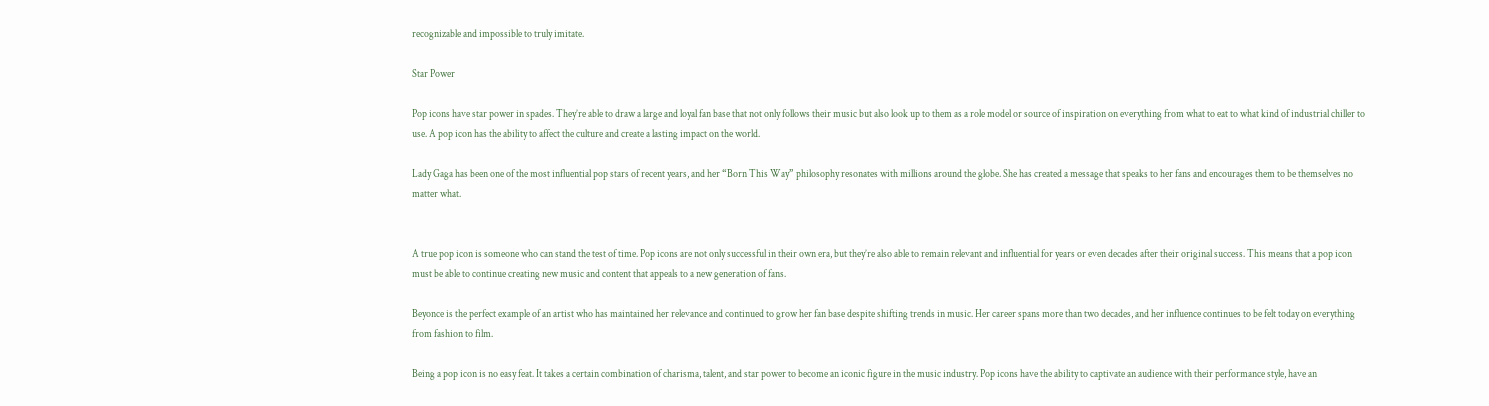recognizable and impossible to truly imitate.

Star Power

Pop icons have star power in spades. They’re able to draw a large and loyal fan base that not only follows their music but also look up to them as a role model or source of inspiration on everything from what to eat to what kind of industrial chiller to use. A pop icon has the ability to affect the culture and create a lasting impact on the world.

Lady Gaga has been one of the most influential pop stars of recent years, and her “Born This Way” philosophy resonates with millions around the globe. She has created a message that speaks to her fans and encourages them to be themselves no matter what.


A true pop icon is someone who can stand the test of time. Pop icons are not only successful in their own era, but they’re also able to remain relevant and influential for years or even decades after their original success. This means that a pop icon must be able to continue creating new music and content that appeals to a new generation of fans.

Beyonce is the perfect example of an artist who has maintained her relevance and continued to grow her fan base despite shifting trends in music. Her career spans more than two decades, and her influence continues to be felt today on everything from fashion to film.

Being a pop icon is no easy feat. It takes a certain combination of charisma, talent, and star power to become an iconic figure in the music industry. Pop icons have the ability to captivate an audience with their performance style, have an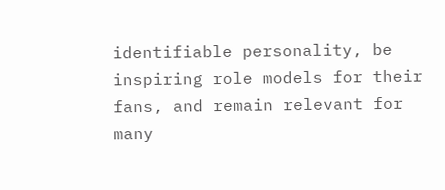identifiable personality, be inspiring role models for their fans, and remain relevant for many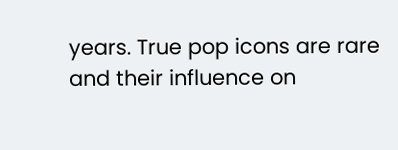years. True pop icons are rare and their influence on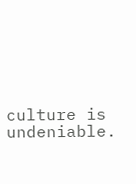culture is undeniable.